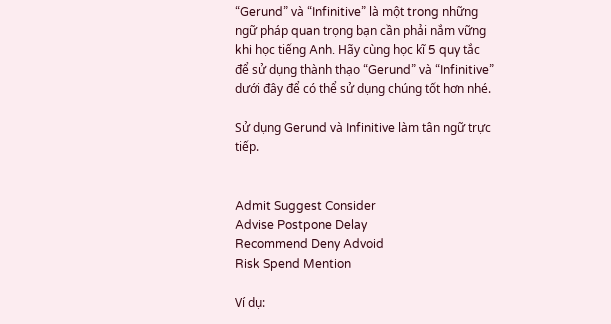“Gerund” và “Infinitive” là một trong những ngữ pháp quan trọng bạn cần phải nắm vững khi học tiếng Anh. Hãy cùng học kĩ 5 quy tắc để sử dụng thành thạo “Gerund” và “Infinitive” dưới đây để có thể sử dụng chúng tốt hơn nhé.

Sử dụng Gerund và Infinitive làm tân ngữ trực tiếp.


Admit Suggest Consider
Advise Postpone Delay
Recommend Deny Advoid
Risk Spend Mention

Ví dụ: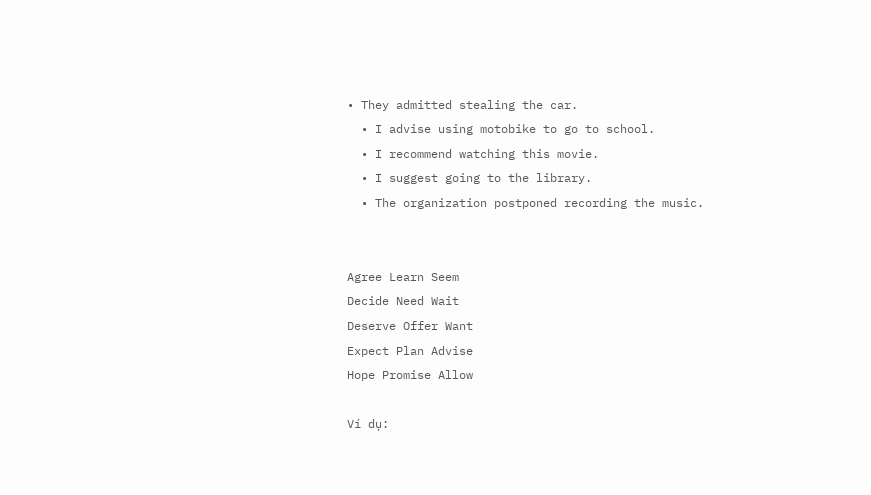• They admitted stealing the car.
  • I advise using motobike to go to school.
  • I recommend watching this movie.
  • I suggest going to the library.
  • The organization postponed recording the music.


Agree Learn Seem
Decide Need Wait
Deserve Offer Want
Expect Plan Advise
Hope Promise Allow

Ví dụ: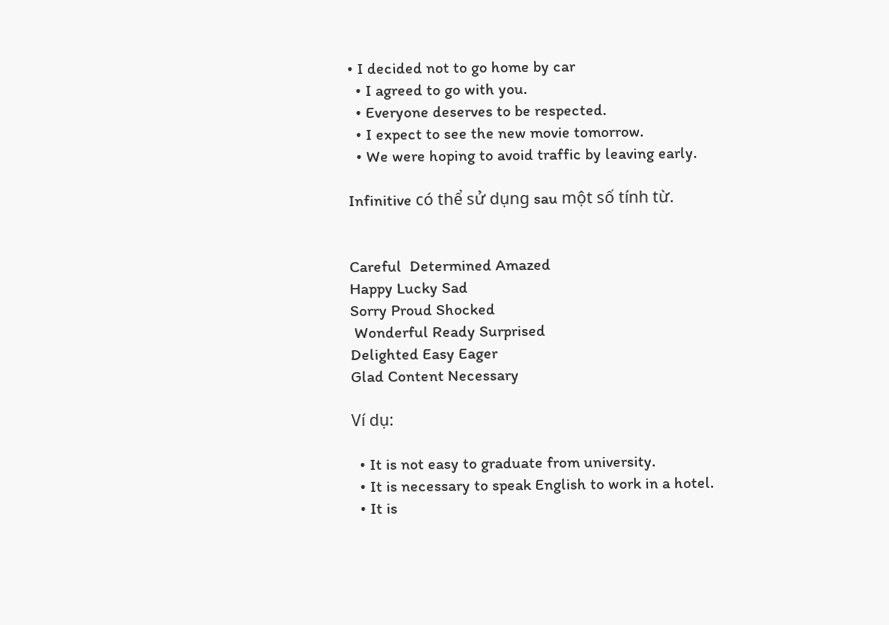• I decided not to go home by car
  • I agreed to go with you.
  • Everyone deserves to be respected.
  • I expect to see the new movie tomorrow.
  • We were hoping to avoid traffic by leaving early.

Infinitive có thể sử dụng sau một số tính từ.


Careful  Determined Amazed
Happy Lucky Sad
Sorry Proud Shocked
 Wonderful Ready Surprised
Delighted Easy Eager
Glad Content Necessary

Ví dụ:

  • It is not easy to graduate from university.
  • It is necessary to speak English to work in a hotel.
  • It is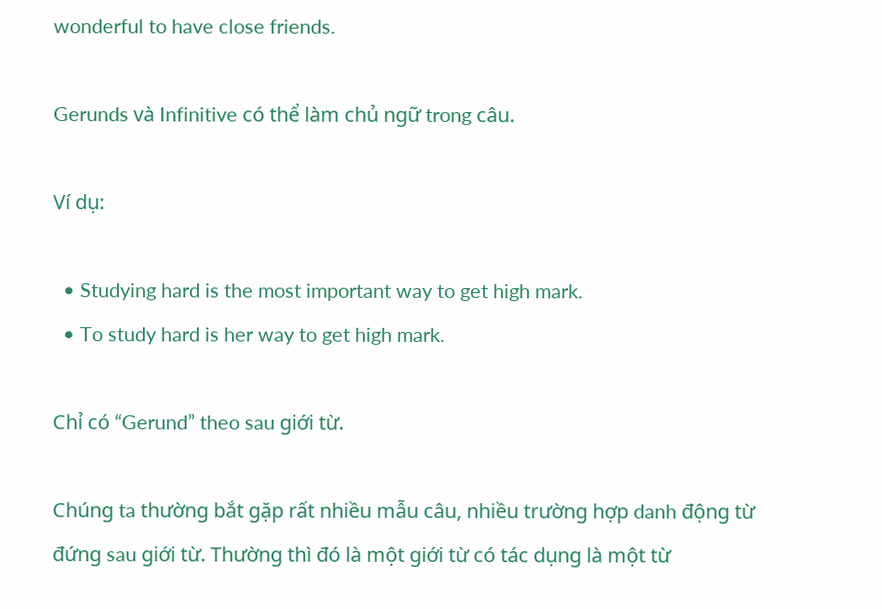wonderful to have close friends.

Gerunds và Infinitive có thể làm chủ ngữ trong câu.

Ví dụ:

  • Studying hard is the most important way to get high mark.
  • To study hard is her way to get high mark.

Chỉ có “Gerund” theo sau giới từ.

Chúng ta thường bắt gặp rất nhiều mẫu câu, nhiều trường hợp danh động từ đứng sau giới từ. Thường thì đó là một giới từ có tác dụng là một từ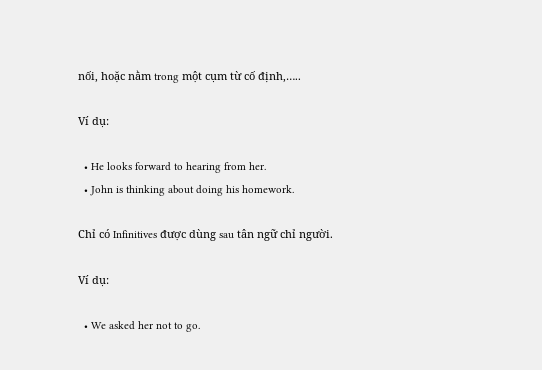nối, hoặc nằm trong một cụm từ cố định,…..

Ví dụ:

  • He looks forward to hearing from her.
  • John is thinking about doing his homework.

Chỉ có Infinitives được dùng sau tân ngữ chỉ người.

Ví dụ:

  • We asked her not to go.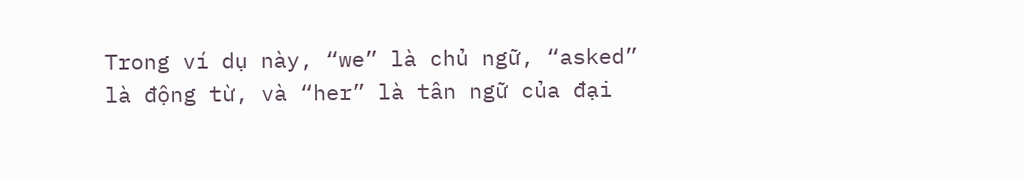Trong ví dụ này, “we” là chủ ngữ, “asked” là động từ, và “her” là tân ngữ của đại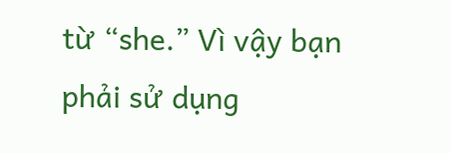từ “she.” Vì vậy bạn phải sử dụng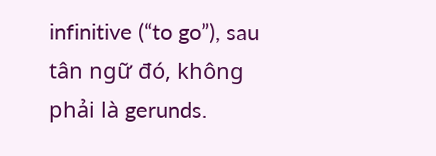infinitive (“to go”), sau tân ngữ đó, không phải là gerunds.